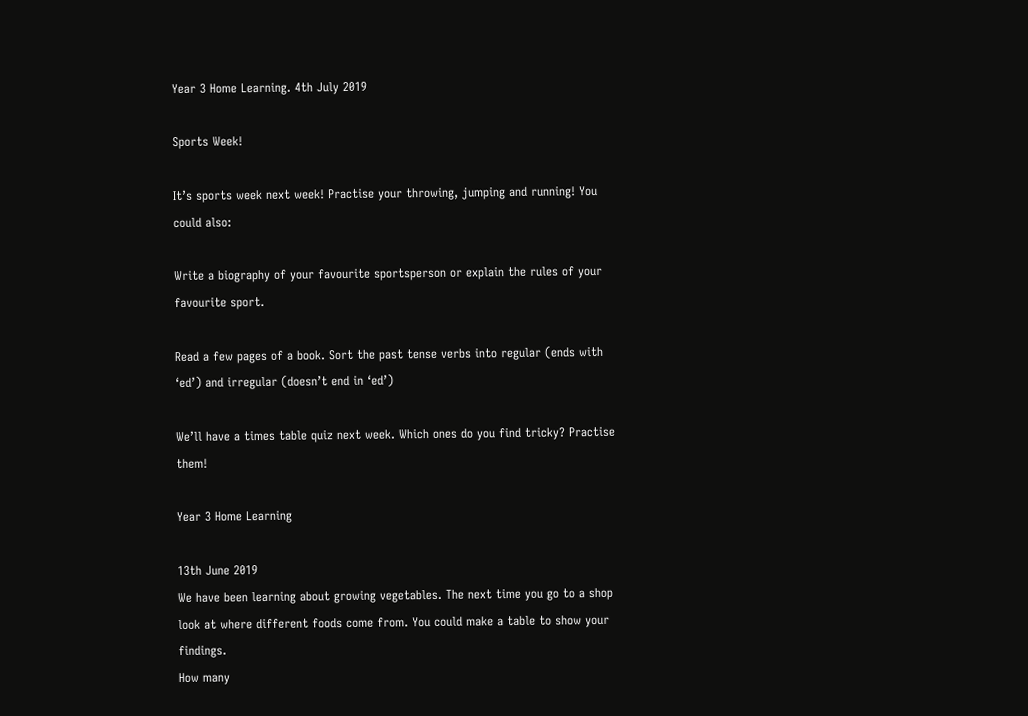Year 3 Home Learning. 4th July 2019

Sports Week!

It’s sports week next week! Practise your throwing, jumping and running! You could also:

Write a biography of your favourite sportsperson or explain the rules of your favourite sport.

Read a few pages of a book. Sort the past tense verbs into regular (ends with ‘ed’) and irregular (doesn’t end in ‘ed’)

We’ll have a times table quiz next week. Which ones do you find tricky? Practise them!

Year 3 Home Learning

13th June 2019
We have been learning about growing vegetables. The next time you go to a shop look at where different foods come from. You could make a table to show your findings.
How many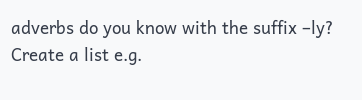adverbs do you know with the suffix –ly?
Create a list e.g.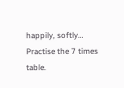happily, softly…
Practise the 7 times table.